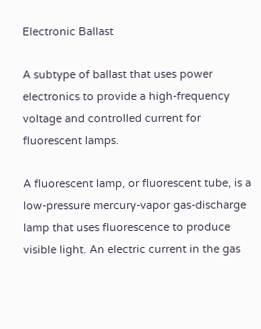Electronic Ballast

A subtype of ballast that uses power electronics to provide a high-frequency voltage and controlled current for fluorescent lamps.

A fluorescent lamp, or fluorescent tube, is a low-pressure mercury-vapor gas-discharge lamp that uses fluorescence to produce visible light. An electric current in the gas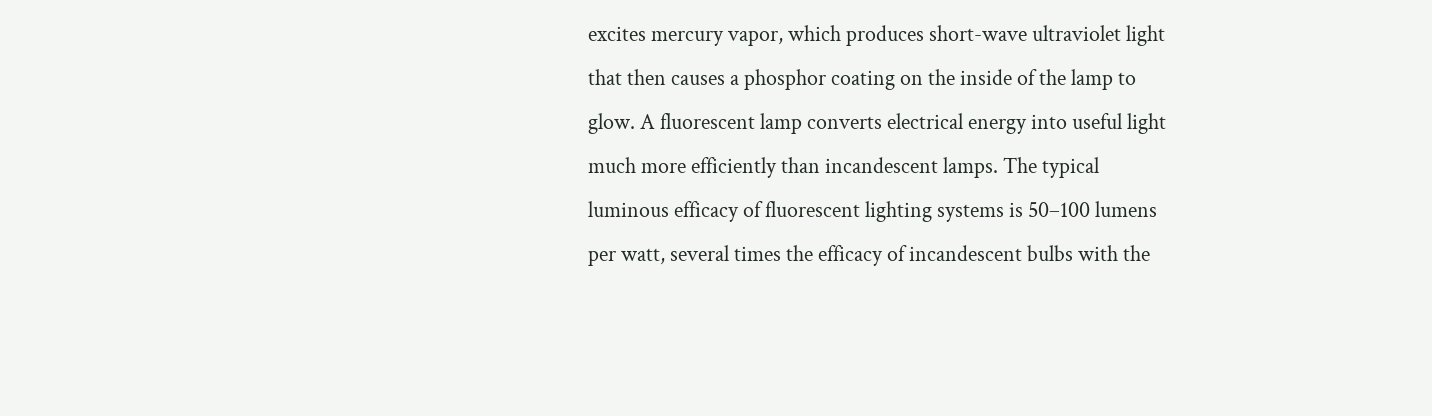excites mercury vapor, which produces short-wave ultraviolet light that then causes a phosphor coating on the inside of the lamp to glow. A fluorescent lamp converts electrical energy into useful light much more efficiently than incandescent lamps. The typical luminous efficacy of fluorescent lighting systems is 50–100 lumens per watt, several times the efficacy of incandescent bulbs with the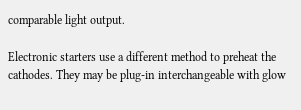comparable light output.

Electronic starters use a different method to preheat the cathodes. They may be plug-in interchangeable with glow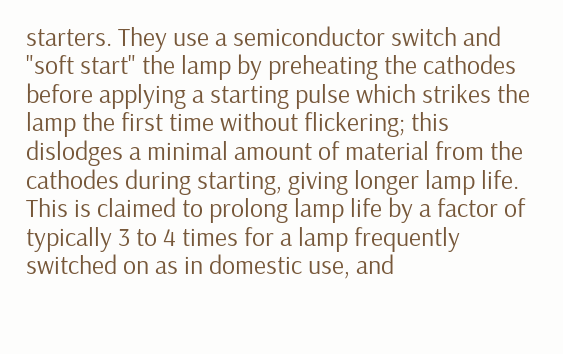starters. They use a semiconductor switch and "soft start" the lamp by preheating the cathodes before applying a starting pulse which strikes the lamp the first time without flickering; this dislodges a minimal amount of material from the cathodes during starting, giving longer lamp life. This is claimed to prolong lamp life by a factor of typically 3 to 4 times for a lamp frequently switched on as in domestic use, and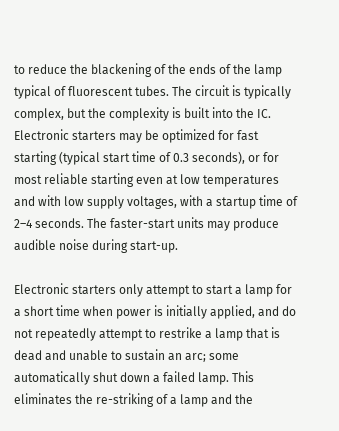to reduce the blackening of the ends of the lamp typical of fluorescent tubes. The circuit is typically complex, but the complexity is built into the IC. Electronic starters may be optimized for fast starting (typical start time of 0.3 seconds), or for most reliable starting even at low temperatures and with low supply voltages, with a startup time of 2–4 seconds. The faster-start units may produce audible noise during start-up.

Electronic starters only attempt to start a lamp for a short time when power is initially applied, and do not repeatedly attempt to restrike a lamp that is dead and unable to sustain an arc; some automatically shut down a failed lamp. This eliminates the re-striking of a lamp and the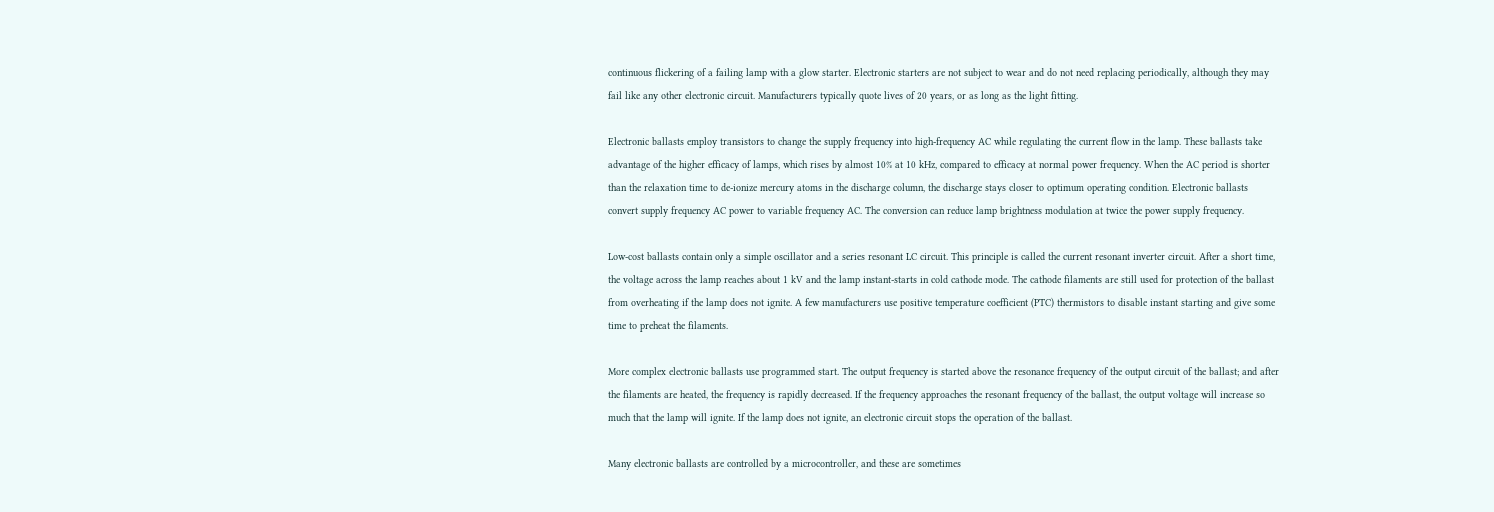continuous flickering of a failing lamp with a glow starter. Electronic starters are not subject to wear and do not need replacing periodically, although they may fail like any other electronic circuit. Manufacturers typically quote lives of 20 years, or as long as the light fitting.

Electronic ballasts employ transistors to change the supply frequency into high-frequency AC while regulating the current flow in the lamp. These ballasts take advantage of the higher efficacy of lamps, which rises by almost 10% at 10 kHz, compared to efficacy at normal power frequency. When the AC period is shorter than the relaxation time to de-ionize mercury atoms in the discharge column, the discharge stays closer to optimum operating condition. Electronic ballasts convert supply frequency AC power to variable frequency AC. The conversion can reduce lamp brightness modulation at twice the power supply frequency.

Low-cost ballasts contain only a simple oscillator and a series resonant LC circuit. This principle is called the current resonant inverter circuit. After a short time, the voltage across the lamp reaches about 1 kV and the lamp instant-starts in cold cathode mode. The cathode filaments are still used for protection of the ballast from overheating if the lamp does not ignite. A few manufacturers use positive temperature coefficient (PTC) thermistors to disable instant starting and give some time to preheat the filaments.

More complex electronic ballasts use programmed start. The output frequency is started above the resonance frequency of the output circuit of the ballast; and after the filaments are heated, the frequency is rapidly decreased. If the frequency approaches the resonant frequency of the ballast, the output voltage will increase so much that the lamp will ignite. If the lamp does not ignite, an electronic circuit stops the operation of the ballast.

Many electronic ballasts are controlled by a microcontroller, and these are sometimes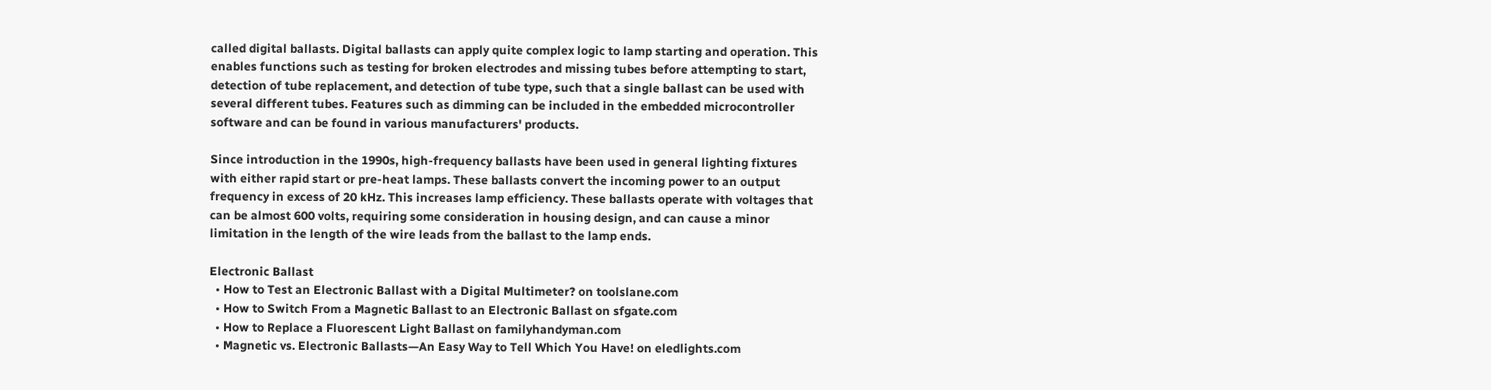called digital ballasts. Digital ballasts can apply quite complex logic to lamp starting and operation. This enables functions such as testing for broken electrodes and missing tubes before attempting to start, detection of tube replacement, and detection of tube type, such that a single ballast can be used with several different tubes. Features such as dimming can be included in the embedded microcontroller software and can be found in various manufacturers' products.

Since introduction in the 1990s, high-frequency ballasts have been used in general lighting fixtures with either rapid start or pre-heat lamps. These ballasts convert the incoming power to an output frequency in excess of 20 kHz. This increases lamp efficiency. These ballasts operate with voltages that can be almost 600 volts, requiring some consideration in housing design, and can cause a minor limitation in the length of the wire leads from the ballast to the lamp ends.

Electronic Ballast
  • How to Test an Electronic Ballast with a Digital Multimeter? on toolslane.com
  • How to Switch From a Magnetic Ballast to an Electronic Ballast on sfgate.com
  • How to Replace a Fluorescent Light Ballast on familyhandyman.com
  • Magnetic vs. Electronic Ballasts—An Easy Way to Tell Which You Have! on eledlights.com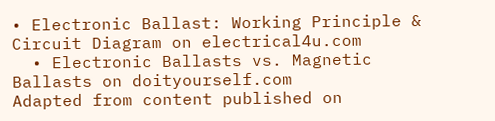• Electronic Ballast: Working Principle & Circuit Diagram on electrical4u.com
  • Electronic Ballasts vs. Magnetic Ballasts on doityourself.com
Adapted from content published on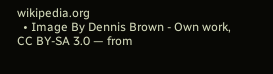wikipedia.org
  • Image By Dennis Brown - Own work, CC BY-SA 3.0 — from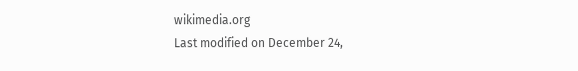wikimedia.org
Last modified on December 24,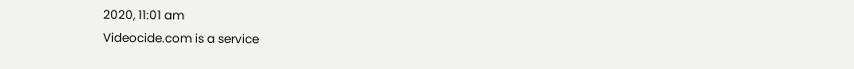2020, 11:01 am
Videocide.com is a service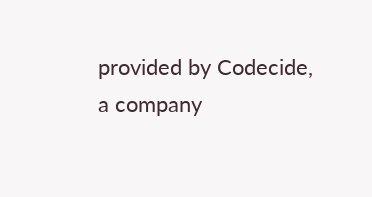provided by Codecide, a company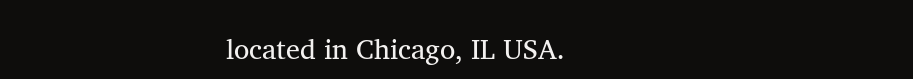located in Chicago, IL USA.